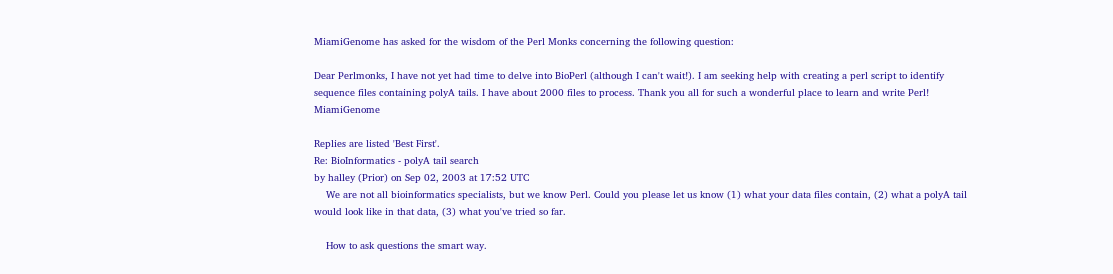MiamiGenome has asked for the wisdom of the Perl Monks concerning the following question:

Dear Perlmonks, I have not yet had time to delve into BioPerl (although I can't wait!). I am seeking help with creating a perl script to identify sequence files containing polyA tails. I have about 2000 files to process. Thank you all for such a wonderful place to learn and write Perl! MiamiGenome

Replies are listed 'Best First'.
Re: BioInformatics - polyA tail search
by halley (Prior) on Sep 02, 2003 at 17:52 UTC
    We are not all bioinformatics specialists, but we know Perl. Could you please let us know (1) what your data files contain, (2) what a polyA tail would look like in that data, (3) what you've tried so far.

    How to ask questions the smart way.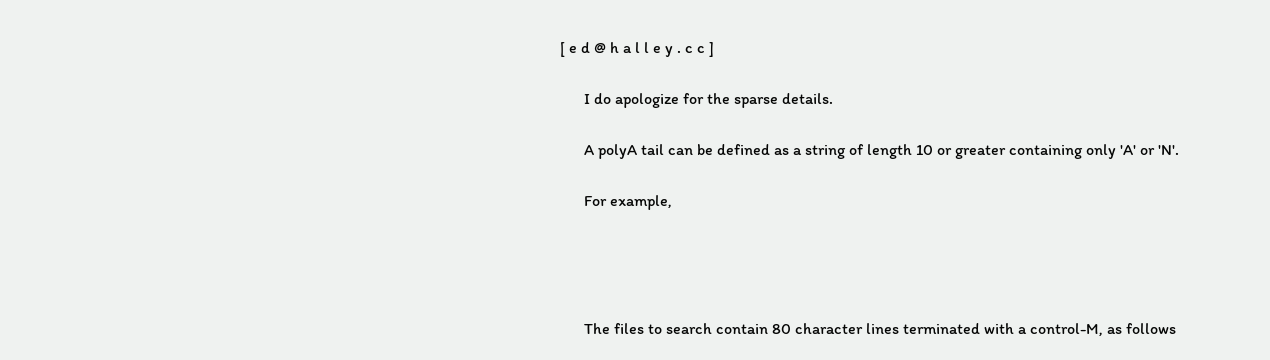[ e d @ h a l l e y . c c ]

      I do apologize for the sparse details.

      A polyA tail can be defined as a string of length 10 or greater containing only 'A' or 'N'.

      For example,




      The files to search contain 80 character lines terminated with a control-M, as follows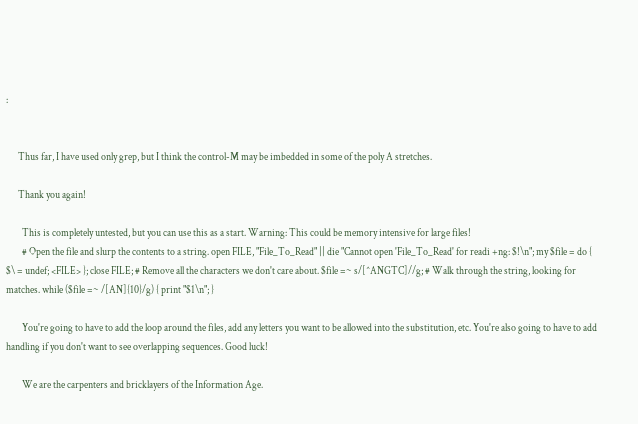:


      Thus far, I have used only grep, but I think the control-M may be imbedded in some of the poly A stretches.

      Thank you again!

        This is completely untested, but you can use this as a start. Warning: This could be memory intensive for large files!
        # Open the file and slurp the contents to a string. open FILE, "File_To_Read" || die "Cannot open 'File_To_Read' for readi +ng: $!\n"; my $file = do { $\ = undef; <FILE> }; close FILE; # Remove all the characters we don't care about. $file =~ s/[^ANGTC]//g; # Walk through the string, looking for matches. while ($file =~ /[AN]{10}/g) { print "$1\n"; }

        You're going to have to add the loop around the files, add any letters you want to be allowed into the substitution, etc. You're also going to have to add handling if you don't want to see overlapping sequences. Good luck!

        We are the carpenters and bricklayers of the Information Age.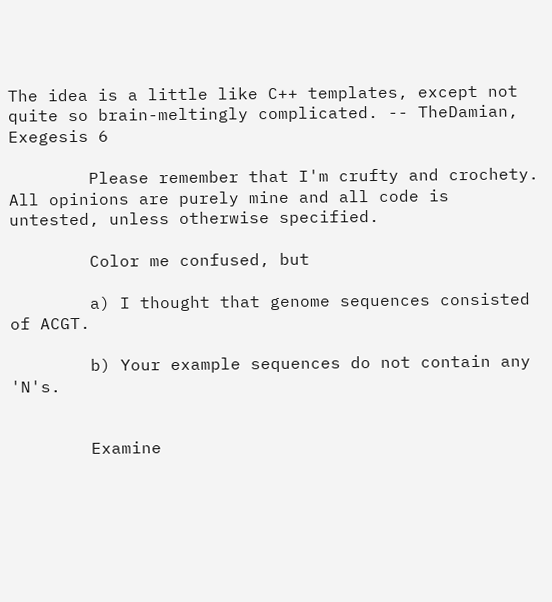The idea is a little like C++ templates, except not quite so brain-meltingly complicated. -- TheDamian, Exegesis 6

        Please remember that I'm crufty and crochety. All opinions are purely mine and all code is untested, unless otherwise specified.

        Color me confused, but

        a) I thought that genome sequences consisted of ACGT.

        b) Your example sequences do not contain any 'N's.


        Examine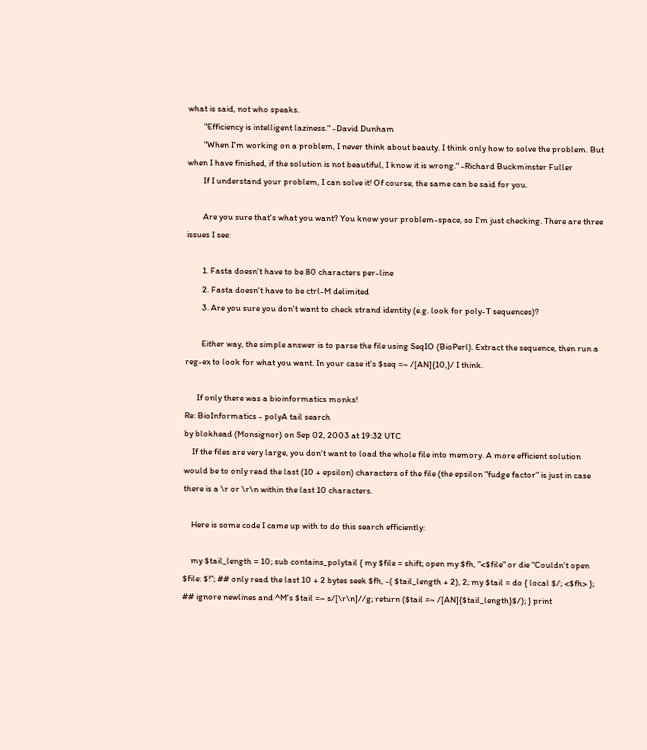what is said, not who speaks.
        "Efficiency is intelligent laziness." -David Dunham
        "When I'm working on a problem, I never think about beauty. I think only how to solve the problem. But when I have finished, if the solution is not beautiful, I know it is wrong." -Richard Buckminster Fuller
        If I understand your problem, I can solve it! Of course, the same can be said for you.

        Are you sure that's what you want? You know your problem-space, so I'm just checking. There are three issues I see:

        1. Fasta doesn't have to be 80 characters per-line
        2. Fasta doesn't have to be ctrl-M delimited
        3. Are you sure you don't want to check strand identity (e.g. look for poly-T sequences)?

        Either way, the simple answer is to parse the file using SeqIO (BioPerl). Extract the sequence, then run a reg-ex to look for what you want. In your case it's $seq =~ /[AN]{10,}/ I think.

      If only there was a bioinformatics monks!
Re: BioInformatics - polyA tail search
by blokhead (Monsignor) on Sep 02, 2003 at 19:32 UTC
    If the files are very large, you don't want to load the whole file into memory. A more efficient solution would be to only read the last (10 + epsilon) characters of the file (the epsilon "fudge factor" is just in case there is a \r or \r\n within the last 10 characters.

    Here is some code I came up with to do this search efficiently:

    my $tail_length = 10; sub contains_polytail { my $file = shift; open my $fh, "<$file" or die "Couldn't open $file: $!"; ## only read the last 10 + 2 bytes seek $fh, -( $tail_length + 2), 2; my $tail = do { local $/; <$fh> }; ## ignore newlines and ^M's $tail =~ s/[\r\n]//g; return ($tail =~ /[AN]{$tail_length}$/); } print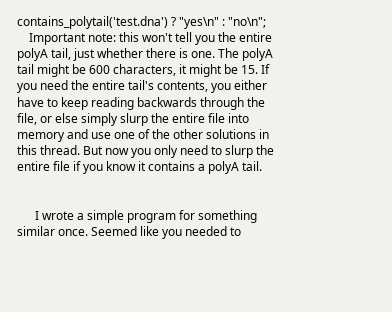contains_polytail('test.dna') ? "yes\n" : "no\n";
    Important note: this won't tell you the entire polyA tail, just whether there is one. The polyA tail might be 600 characters, it might be 15. If you need the entire tail's contents, you either have to keep reading backwards through the file, or else simply slurp the entire file into memory and use one of the other solutions in this thread. But now you only need to slurp the entire file if you know it contains a polyA tail.


      I wrote a simple program for something similar once. Seemed like you needed to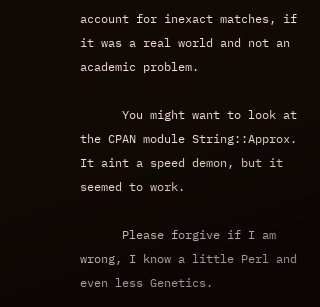account for inexact matches, if it was a real world and not an academic problem.

      You might want to look at the CPAN module String::Approx. It aint a speed demon, but it seemed to work.

      Please forgive if I am wrong, I know a little Perl and even less Genetics.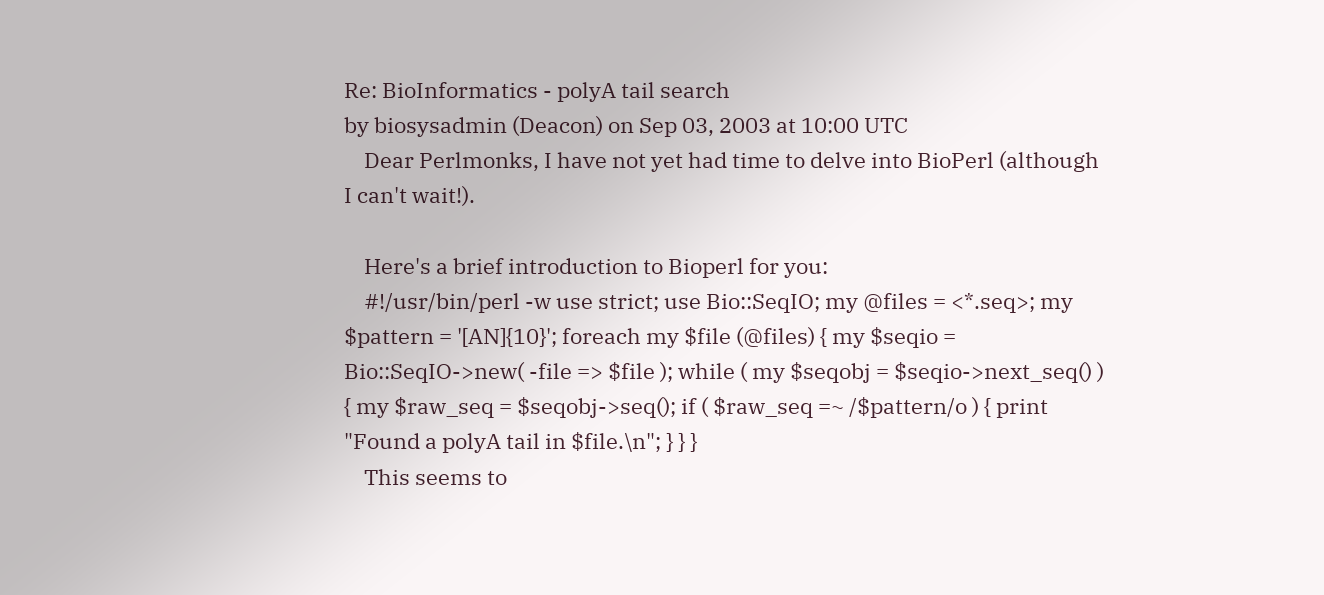Re: BioInformatics - polyA tail search
by biosysadmin (Deacon) on Sep 03, 2003 at 10:00 UTC
    Dear Perlmonks, I have not yet had time to delve into BioPerl (although I can't wait!).

    Here's a brief introduction to Bioperl for you:
    #!/usr/bin/perl -w use strict; use Bio::SeqIO; my @files = <*.seq>; my $pattern = '[AN]{10}'; foreach my $file (@files) { my $seqio = Bio::SeqIO->new( -file => $file ); while ( my $seqobj = $seqio->next_seq() ) { my $raw_seq = $seqobj->seq(); if ( $raw_seq =~ /$pattern/o ) { print "Found a polyA tail in $file.\n"; } } }
    This seems to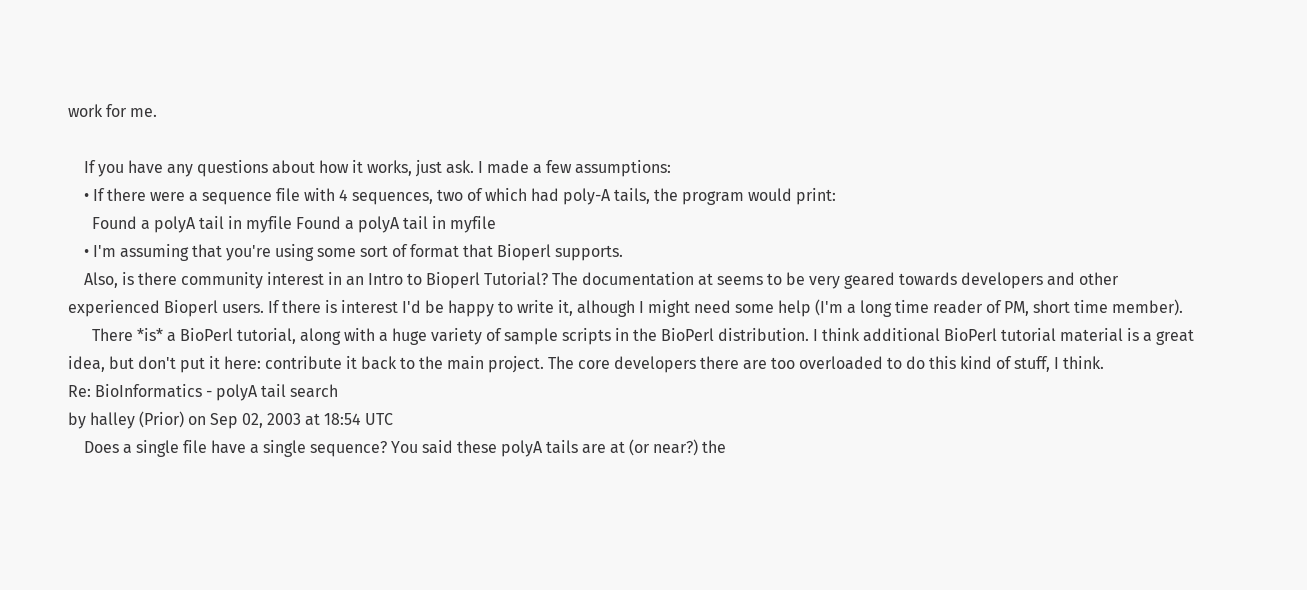work for me.

    If you have any questions about how it works, just ask. I made a few assumptions:
    • If there were a sequence file with 4 sequences, two of which had poly-A tails, the program would print:
      Found a polyA tail in myfile Found a polyA tail in myfile
    • I'm assuming that you're using some sort of format that Bioperl supports.
    Also, is there community interest in an Intro to Bioperl Tutorial? The documentation at seems to be very geared towards developers and other experienced Bioperl users. If there is interest I'd be happy to write it, alhough I might need some help (I'm a long time reader of PM, short time member).
      There *is* a BioPerl tutorial, along with a huge variety of sample scripts in the BioPerl distribution. I think additional BioPerl tutorial material is a great idea, but don't put it here: contribute it back to the main project. The core developers there are too overloaded to do this kind of stuff, I think.
Re: BioInformatics - polyA tail search
by halley (Prior) on Sep 02, 2003 at 18:54 UTC
    Does a single file have a single sequence? You said these polyA tails are at (or near?) the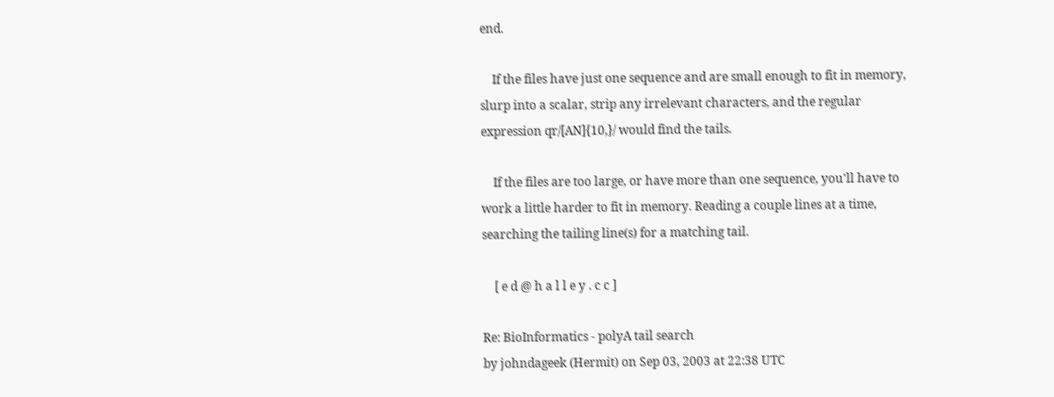end.

    If the files have just one sequence and are small enough to fit in memory, slurp into a scalar, strip any irrelevant characters, and the regular expression qr/[AN]{10,}/ would find the tails.

    If the files are too large, or have more than one sequence, you'll have to work a little harder to fit in memory. Reading a couple lines at a time, searching the tailing line(s) for a matching tail.

    [ e d @ h a l l e y . c c ]

Re: BioInformatics - polyA tail search
by johndageek (Hermit) on Sep 03, 2003 at 22:38 UTC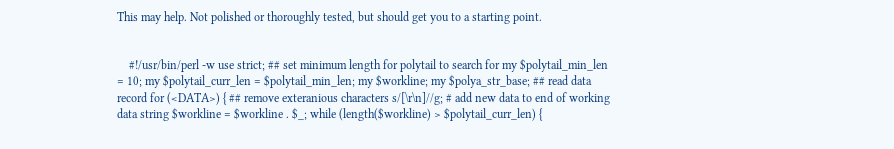This may help. Not polished or thoroughly tested, but should get you to a starting point.


    #!/usr/bin/perl -w use strict; ## set minimum length for polytail to search for my $polytail_min_len = 10; my $polytail_curr_len = $polytail_min_len; my $workline; my $polya_str_base; ## read data record for (<DATA>) { ## remove exteranious characters s/[\r\n]//g; # add new data to end of working data string $workline = $workline . $_; while (length($workline) > $polytail_curr_len) {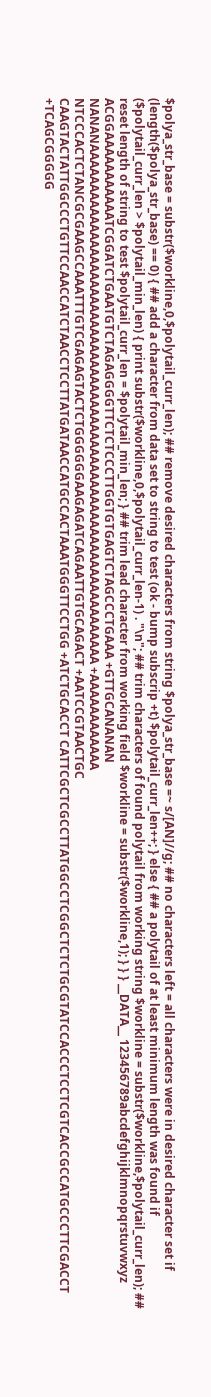$polya_str_base = substr($workline,0,$polytail_curr_len); ## remove desired characters from string $polya_str_base =~ s/[AN]//g; ## no characters left = all characters were in desired character set if (length($polya_str_base) == 0) { ## add a character from data set to string to test (ok - bump subscrip +t) $polytail_curr_len++; } else { ## a polytail of at least minimum length was found if ($polytail_curr_len > $polytail_min_len) { print substr($workline,0,$polytail_curr_len-1) . "\n"; ## trim characters of found polytail from working string $workline = substr($workline,$polytail_curr_len); ## reset length of string to test $polytail_curr_len = $polytail_min_len; } ## trim lead character from working field $workline = substr($workline,1); } } } __DATA__ 123456789abcdefghijklmnopqrstuvwxyz ACGGAAAAAAAAAAATCGGATCTGAATGTCTAGAGGGGTTCTCTCCCTTGGTGTGAGTCTAGCCCTGAAA +GTTGCANANAN NANANAAAAAAAAAAAAAAAAAAAAAAAAAAAAAAAAAAAAAAAAAAAAAAAAAAAAAAAAAAAAAAAAA +AAAAAAAAAAAA NTCCCACTCTANCGCGAAGCCAAATTTGTCGAGAGTACTCTGGGGGGAAGAGATCAGAATTGTGCAGACT +AATCCGTAACTGC CAAGTACTATTGGCCCTGTTCCAACCATCTAACCTCCTTATGATAACCATGCCACTAAATGGGTTCCTGG +ATCTGCACCT CATTCGCTCGCCTTATGGCCTCGGCTCTCTGCGTATCCACCCTCCTCGTCACCGCCATGCCCTTCGACCT +TCAGCGGGGG